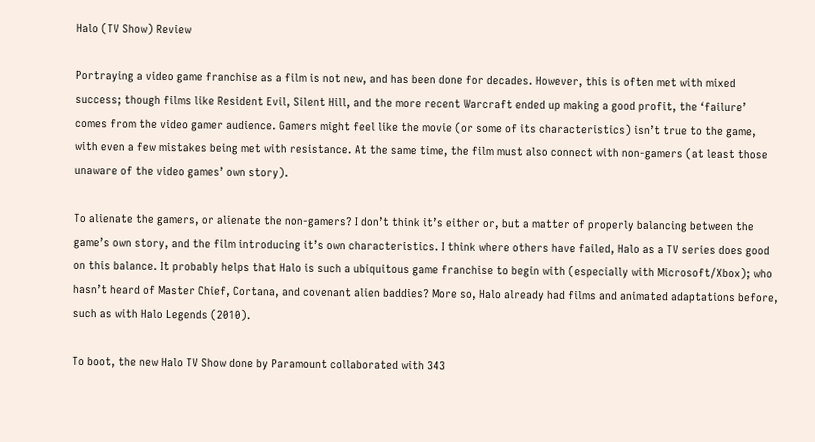Halo (TV Show) Review

Portraying a video game franchise as a film is not new, and has been done for decades. However, this is often met with mixed success; though films like Resident Evil, Silent Hill, and the more recent Warcraft ended up making a good profit, the ‘failure’ comes from the video gamer audience. Gamers might feel like the movie (or some of its characteristics) isn’t true to the game, with even a few mistakes being met with resistance. At the same time, the film must also connect with non-gamers (at least those unaware of the video games’ own story).

To alienate the gamers, or alienate the non-gamers? I don’t think it’s either or, but a matter of properly balancing between the game’s own story, and the film introducing it’s own characteristics. I think where others have failed, Halo as a TV series does good on this balance. It probably helps that Halo is such a ubiquitous game franchise to begin with (especially with Microsoft/Xbox); who hasn’t heard of Master Chief, Cortana, and covenant alien baddies? More so, Halo already had films and animated adaptations before, such as with Halo Legends (2010).

To boot, the new Halo TV Show done by Paramount collaborated with 343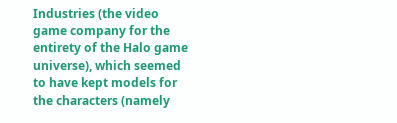Industries (the video game company for the entirety of the Halo game universe), which seemed to have kept models for the characters (namely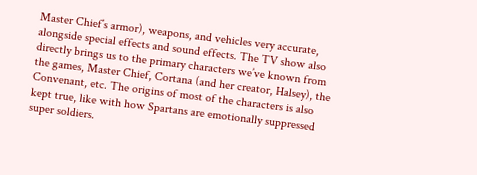Master Chief’s armor), weapons, and vehicles very accurate, alongside special effects and sound effects. The TV show also directly brings us to the primary characters we’ve known from the games, Master Chief, Cortana (and her creator, Halsey), the Convenant, etc. The origins of most of the characters is also kept true, like with how Spartans are emotionally suppressed super soldiers.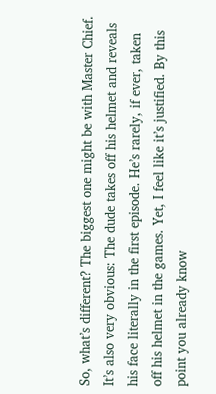So, what’s different? The biggest one might be with Master Chief. It’s also very obvious: The dude takes off his helmet and reveals his face literally in the first episode. He’s rarely, if ever, taken off his helmet in the games. Yet, I feel like it’s justified. By this point you already know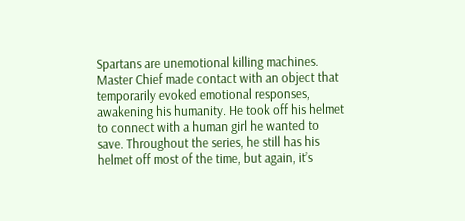Spartans are unemotional killing machines. Master Chief made contact with an object that temporarily evoked emotional responses, awakening his humanity. He took off his helmet to connect with a human girl he wanted to save. Throughout the series, he still has his helmet off most of the time, but again, it’s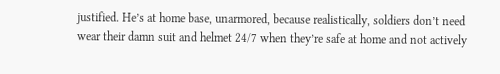justified. He’s at home base, unarmored, because realistically, soldiers don’t need wear their damn suit and helmet 24/7 when they’re safe at home and not actively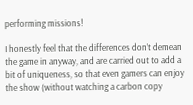performing missions!

I honestly feel that the differences don’t demean the game in anyway, and are carried out to add a bit of uniqueness, so that even gamers can enjoy the show (without watching a carbon copy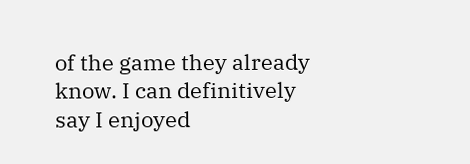of the game they already know. I can definitively say I enjoyed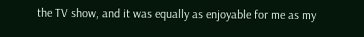the TV show, and it was equally as enjoyable for me as my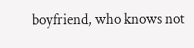boyfriend, who knows not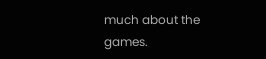much about the games.